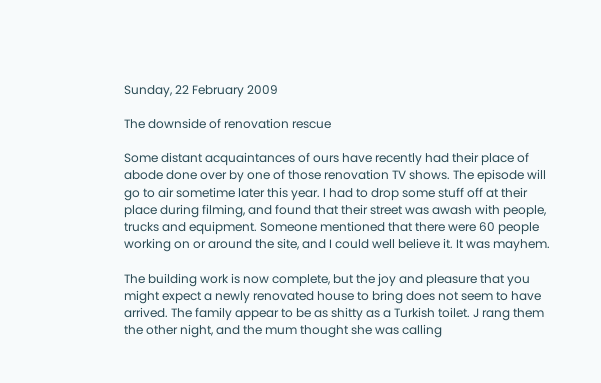Sunday, 22 February 2009

The downside of renovation rescue

Some distant acquaintances of ours have recently had their place of abode done over by one of those renovation TV shows. The episode will go to air sometime later this year. I had to drop some stuff off at their place during filming, and found that their street was awash with people, trucks and equipment. Someone mentioned that there were 60 people working on or around the site, and I could well believe it. It was mayhem.

The building work is now complete, but the joy and pleasure that you might expect a newly renovated house to bring does not seem to have arrived. The family appear to be as shitty as a Turkish toilet. J rang them the other night, and the mum thought she was calling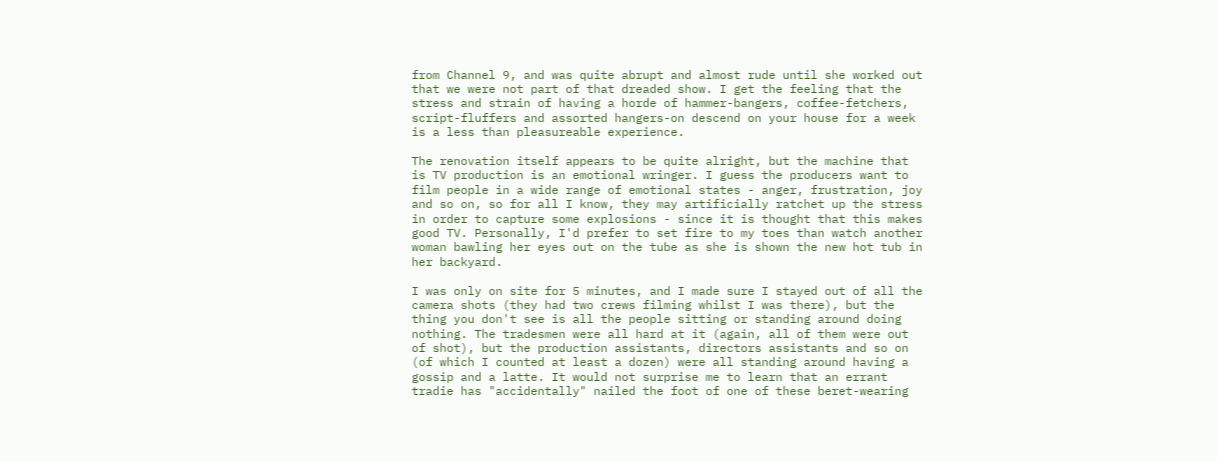from Channel 9, and was quite abrupt and almost rude until she worked out that we were not part of that dreaded show. I get the feeling that the stress and strain of having a horde of hammer-bangers, coffee-fetchers, script-fluffers and assorted hangers-on descend on your house for a week is a less than pleasureable experience.

The renovation itself appears to be quite alright, but the machine that is TV production is an emotional wringer. I guess the producers want to film people in a wide range of emotional states - anger, frustration, joy and so on, so for all I know, they may artificially ratchet up the stress in order to capture some explosions - since it is thought that this makes good TV. Personally, I'd prefer to set fire to my toes than watch another woman bawling her eyes out on the tube as she is shown the new hot tub in her backyard.

I was only on site for 5 minutes, and I made sure I stayed out of all the camera shots (they had two crews filming whilst I was there), but the thing you don't see is all the people sitting or standing around doing nothing. The tradesmen were all hard at it (again, all of them were out of shot), but the production assistants, directors assistants and so on (of which I counted at least a dozen) were all standing around having a gossip and a latte. It would not surprise me to learn that an errant tradie has "accidentally" nailed the foot of one of these beret-wearing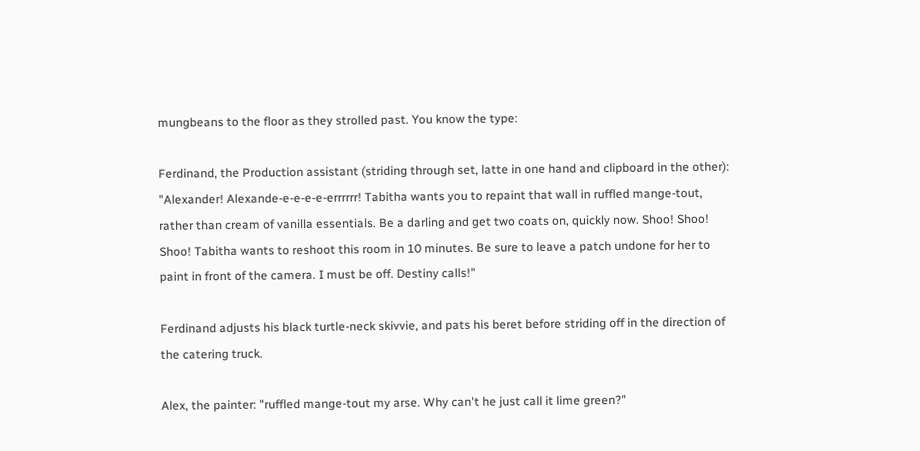mungbeans to the floor as they strolled past. You know the type:

Ferdinand, the Production assistant (striding through set, latte in one hand and clipboard in the other): "Alexander! Alexande-e-e-e-e-errrrrr! Tabitha wants you to repaint that wall in ruffled mange-tout, rather than cream of vanilla essentials. Be a darling and get two coats on, quickly now. Shoo! Shoo! Shoo! Tabitha wants to reshoot this room in 10 minutes. Be sure to leave a patch undone for her to paint in front of the camera. I must be off. Destiny calls!"

Ferdinand adjusts his black turtle-neck skivvie, and pats his beret before striding off in the direction of the catering truck.

Alex, the painter: "ruffled mange-tout my arse. Why can't he just call it lime green?"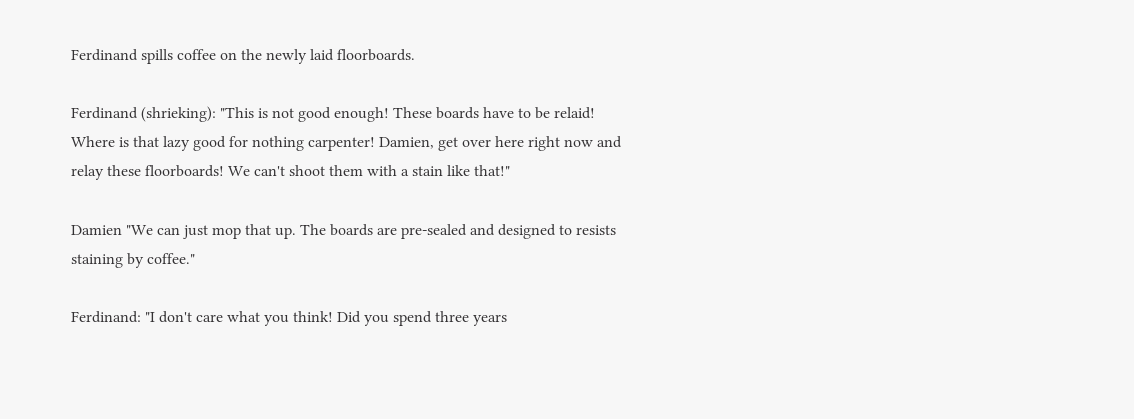Ferdinand spills coffee on the newly laid floorboards.

Ferdinand (shrieking): "This is not good enough! These boards have to be relaid! Where is that lazy good for nothing carpenter! Damien, get over here right now and relay these floorboards! We can't shoot them with a stain like that!"

Damien "We can just mop that up. The boards are pre-sealed and designed to resists staining by coffee."

Ferdinand: "I don't care what you think! Did you spend three years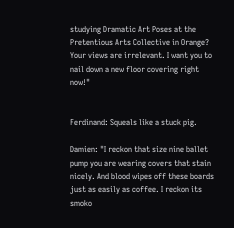studying Dramatic Art Poses at the Pretentious Arts Collective in Orange? Your views are irrelevant. I want you to nail down a new floor covering right now!"


Ferdinand: Squeals like a stuck pig.

Damien: "I reckon that size nine ballet pump you are wearing covers that stain nicely. And blood wipes off these boards just as easily as coffee. I reckon its smoko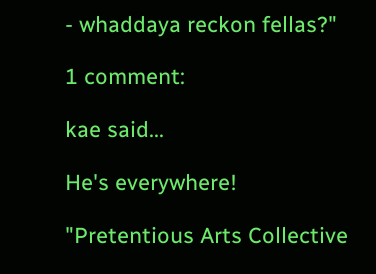- whaddaya reckon fellas?"

1 comment:

kae said...

He's everywhere!

"Pretentious Arts Collective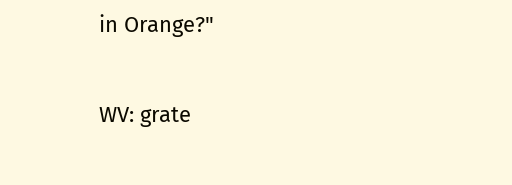in Orange?"

WV: grate